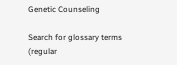Genetic Counseling

Search for glossary terms (regular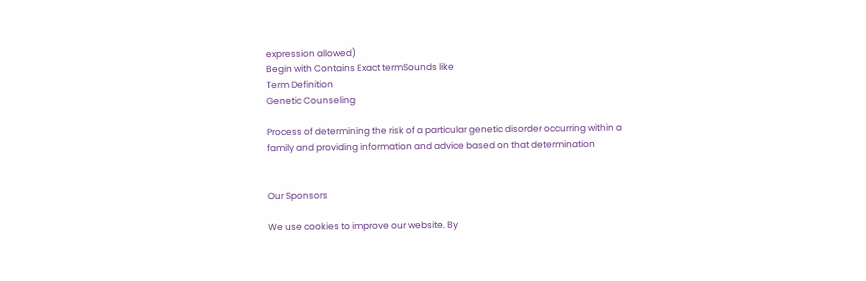expression allowed)
Begin with Contains Exact termSounds like
Term Definition
Genetic Counseling

Process of determining the risk of a particular genetic disorder occurring within a family and providing information and advice based on that determination


Our Sponsors

We use cookies to improve our website. By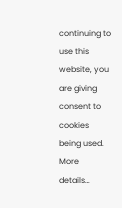continuing to use this website, you are giving consent to cookies being used. More details…